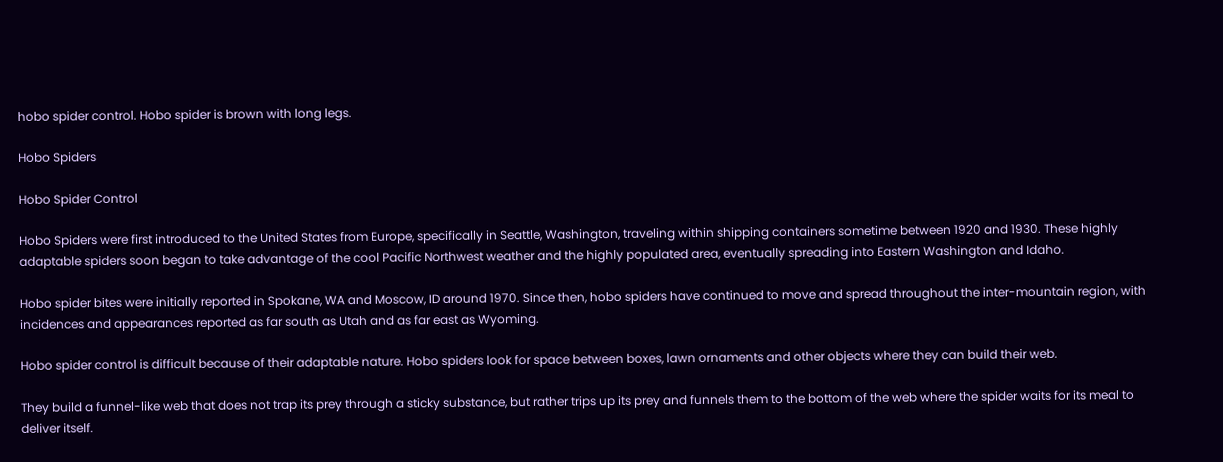hobo spider control. Hobo spider is brown with long legs.

Hobo Spiders

Hobo Spider Control

Hobo Spiders were first introduced to the United States from Europe, specifically in Seattle, Washington, traveling within shipping containers sometime between 1920 and 1930. These highly adaptable spiders soon began to take advantage of the cool Pacific Northwest weather and the highly populated area, eventually spreading into Eastern Washington and Idaho.

Hobo spider bites were initially reported in Spokane, WA and Moscow, ID around 1970. Since then, hobo spiders have continued to move and spread throughout the inter-mountain region, with incidences and appearances reported as far south as Utah and as far east as Wyoming.

Hobo spider control is difficult because of their adaptable nature. Hobo spiders look for space between boxes, lawn ornaments and other objects where they can build their web.

They build a funnel-like web that does not trap its prey through a sticky substance, but rather trips up its prey and funnels them to the bottom of the web where the spider waits for its meal to deliver itself.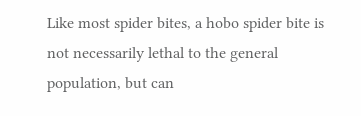Like most spider bites, a hobo spider bite is not necessarily lethal to the general population, but can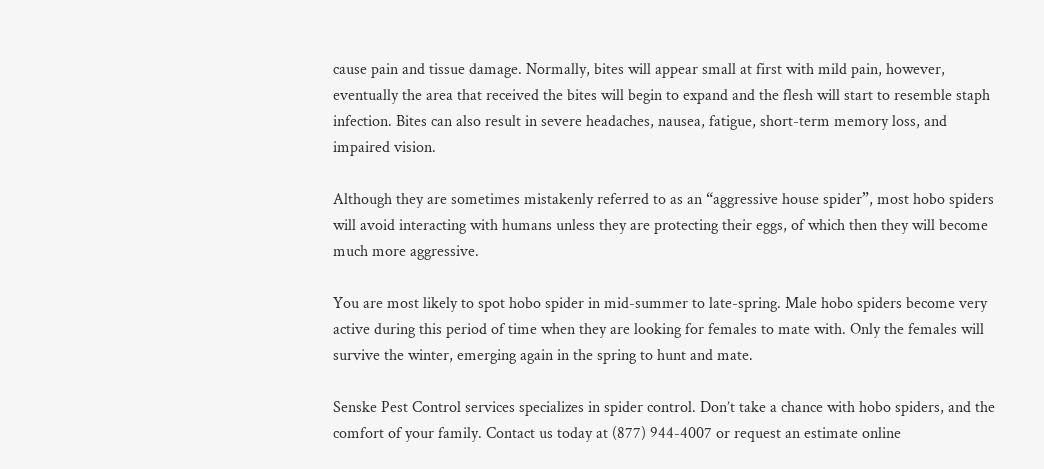cause pain and tissue damage. Normally, bites will appear small at first with mild pain, however, eventually the area that received the bites will begin to expand and the flesh will start to resemble staph infection. Bites can also result in severe headaches, nausea, fatigue, short-term memory loss, and impaired vision.

Although they are sometimes mistakenly referred to as an “aggressive house spider”, most hobo spiders will avoid interacting with humans unless they are protecting their eggs, of which then they will become much more aggressive.

You are most likely to spot hobo spider in mid-summer to late-spring. Male hobo spiders become very active during this period of time when they are looking for females to mate with. Only the females will survive the winter, emerging again in the spring to hunt and mate.

Senske Pest Control services specializes in spider control. Don’t take a chance with hobo spiders, and the comfort of your family. Contact us today at (877) 944-4007 or request an estimate online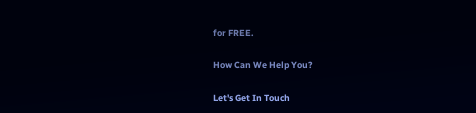for FREE.

How Can We Help You?

Let's Get In Touch